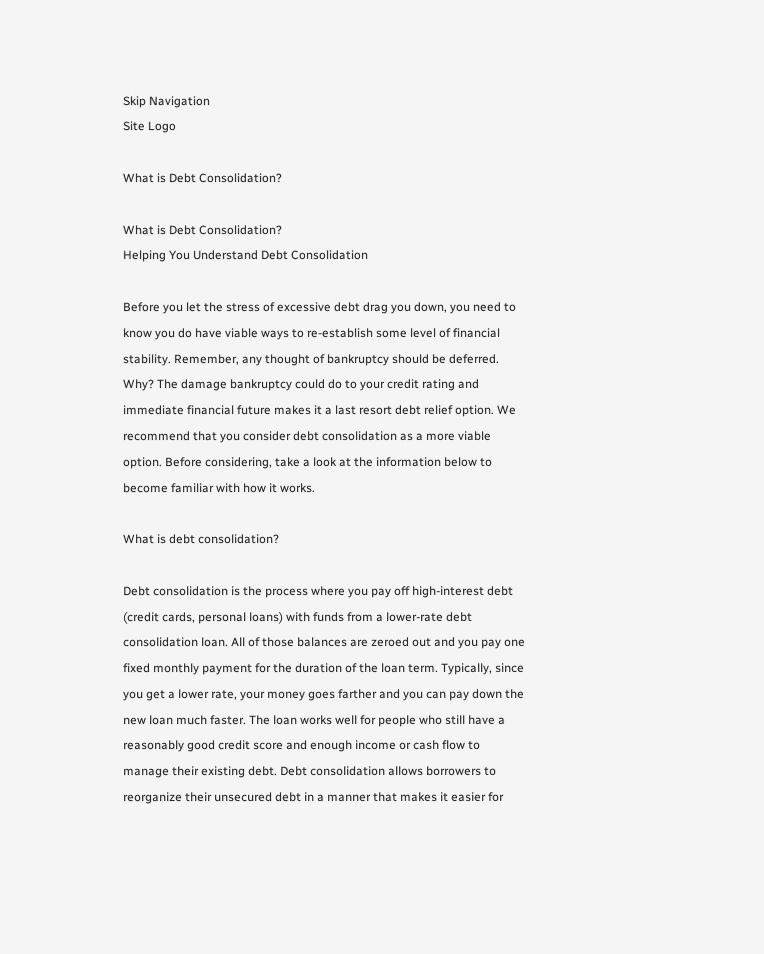Skip Navigation
Site Logo

What is Debt Consolidation?

What is Debt Consolidation?
Helping You Understand Debt Consolidation

Before you let the stress of excessive debt drag you down, you need to know you do have viable ways to re-establish some level of financial stability. Remember, any thought of bankruptcy should be deferred. Why? The damage bankruptcy could do to your credit rating and immediate financial future makes it a last resort debt relief option. We recommend that you consider debt consolidation as a more viable option. Before considering, take a look at the information below to become familiar with how it works.

What is debt consolidation?

Debt consolidation is the process where you pay off high-interest debt (credit cards, personal loans) with funds from a lower-rate debt consolidation loan. All of those balances are zeroed out and you pay one fixed monthly payment for the duration of the loan term. Typically, since you get a lower rate, your money goes farther and you can pay down the new loan much faster. The loan works well for people who still have a reasonably good credit score and enough income or cash flow to manage their existing debt. Debt consolidation allows borrowers to reorganize their unsecured debt in a manner that makes it easier for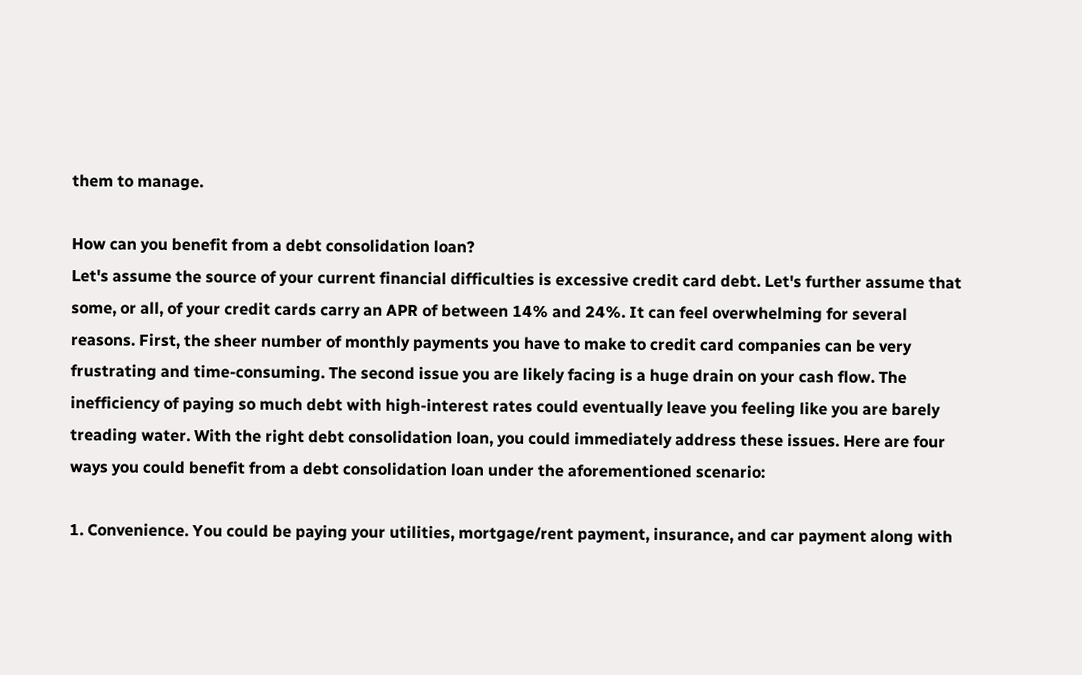them to manage.

How can you benefit from a debt consolidation loan?
Let's assume the source of your current financial difficulties is excessive credit card debt. Let's further assume that some, or all, of your credit cards carry an APR of between 14% and 24%. It can feel overwhelming for several reasons. First, the sheer number of monthly payments you have to make to credit card companies can be very frustrating and time-consuming. The second issue you are likely facing is a huge drain on your cash flow. The inefficiency of paying so much debt with high-interest rates could eventually leave you feeling like you are barely treading water. With the right debt consolidation loan, you could immediately address these issues. Here are four ways you could benefit from a debt consolidation loan under the aforementioned scenario:

1. Convenience. You could be paying your utilities, mortgage/rent payment, insurance, and car payment along with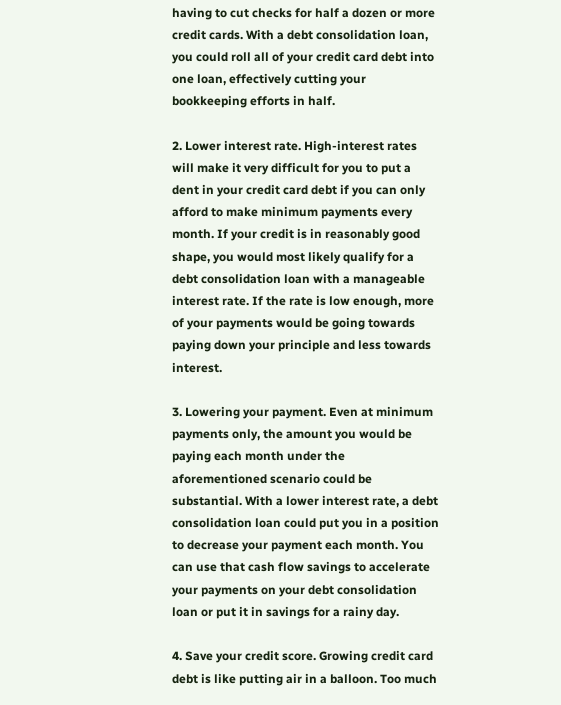having to cut checks for half a dozen or more credit cards. With a debt consolidation loan, you could roll all of your credit card debt into one loan, effectively cutting your bookkeeping efforts in half.

2. Lower interest rate. High-interest rates will make it very difficult for you to put a dent in your credit card debt if you can only afford to make minimum payments every month. If your credit is in reasonably good shape, you would most likely qualify for a debt consolidation loan with a manageable interest rate. If the rate is low enough, more of your payments would be going towards paying down your principle and less towards interest.

3. Lowering your payment. Even at minimum payments only, the amount you would be paying each month under the aforementioned scenario could be substantial. With a lower interest rate, a debt consolidation loan could put you in a position to decrease your payment each month. You can use that cash flow savings to accelerate your payments on your debt consolidation loan or put it in savings for a rainy day.

4. Save your credit score. Growing credit card debt is like putting air in a balloon. Too much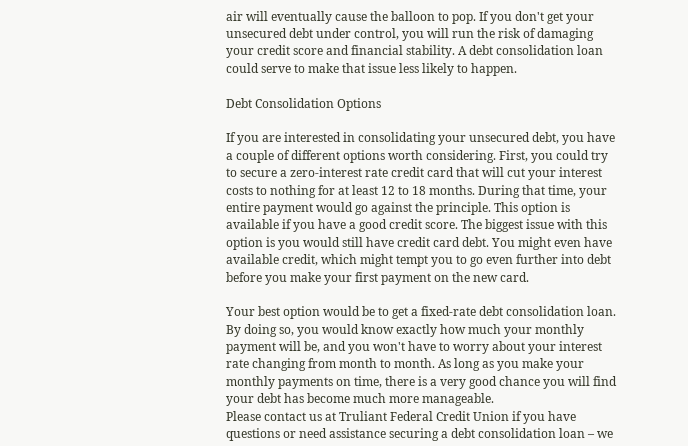air will eventually cause the balloon to pop. If you don't get your unsecured debt under control, you will run the risk of damaging your credit score and financial stability. A debt consolidation loan could serve to make that issue less likely to happen.

Debt Consolidation Options

If you are interested in consolidating your unsecured debt, you have a couple of different options worth considering. First, you could try to secure a zero-interest rate credit card that will cut your interest costs to nothing for at least 12 to 18 months. During that time, your entire payment would go against the principle. This option is available if you have a good credit score. The biggest issue with this option is you would still have credit card debt. You might even have available credit, which might tempt you to go even further into debt before you make your first payment on the new card.

Your best option would be to get a fixed-rate debt consolidation loan. By doing so, you would know exactly how much your monthly payment will be, and you won't have to worry about your interest rate changing from month to month. As long as you make your monthly payments on time, there is a very good chance you will find your debt has become much more manageable.
Please contact us at Truliant Federal Credit Union if you have questions or need assistance securing a debt consolidation loan – we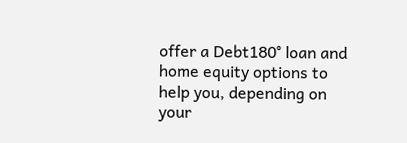offer a Debt180° loan and home equity options to help you, depending on your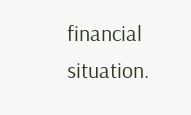financial situation.